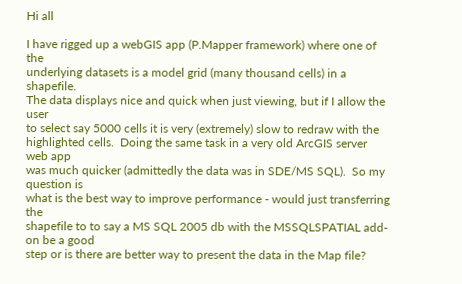Hi all

I have rigged up a webGIS app (P.Mapper framework) where one of the
underlying datasets is a model grid (many thousand cells) in a shapefile.
The data displays nice and quick when just viewing, but if I allow the user
to select say 5000 cells it is very (extremely) slow to redraw with the
highlighted cells.  Doing the same task in a very old ArcGIS server web app
was much quicker (admittedly the data was in SDE/MS SQL).  So my question is
what is the best way to improve performance - would just transferring the
shapefile to to say a MS SQL 2005 db with the MSSQLSPATIAL add-on be a good
step or is there are better way to present the data in the Map file?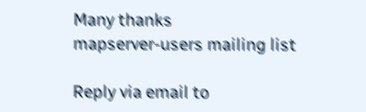Many thanks
mapserver-users mailing list

Reply via email to